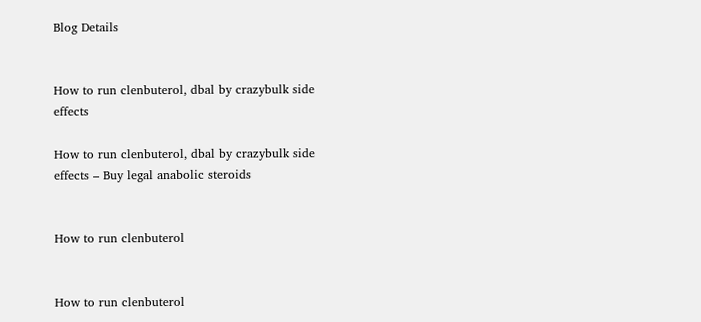Blog Details


How to run clenbuterol, dbal by crazybulk side effects

How to run clenbuterol, dbal by crazybulk side effects – Buy legal anabolic steroids


How to run clenbuterol


How to run clenbuterol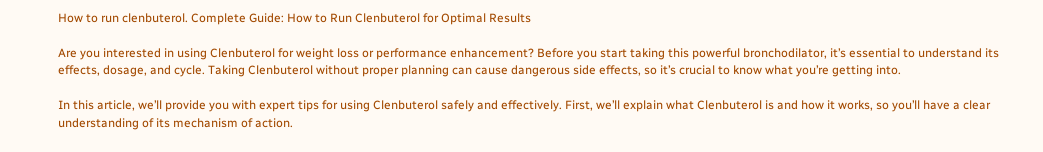How to run clenbuterol. Complete Guide: How to Run Clenbuterol for Optimal Results

Are you interested in using Clenbuterol for weight loss or performance enhancement? Before you start taking this powerful bronchodilator, it’s essential to understand its effects, dosage, and cycle. Taking Clenbuterol without proper planning can cause dangerous side effects, so it’s crucial to know what you’re getting into.

In this article, we’ll provide you with expert tips for using Clenbuterol safely and effectively. First, we’ll explain what Clenbuterol is and how it works, so you’ll have a clear understanding of its mechanism of action.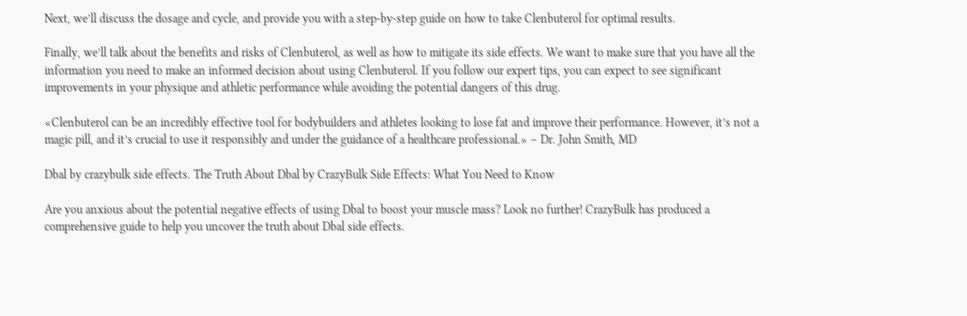Next, we’ll discuss the dosage and cycle, and provide you with a step-by-step guide on how to take Clenbuterol for optimal results.

Finally, we’ll talk about the benefits and risks of Clenbuterol, as well as how to mitigate its side effects. We want to make sure that you have all the information you need to make an informed decision about using Clenbuterol. If you follow our expert tips, you can expect to see significant improvements in your physique and athletic performance while avoiding the potential dangers of this drug.

«Clenbuterol can be an incredibly effective tool for bodybuilders and athletes looking to lose fat and improve their performance. However, it’s not a magic pill, and it’s crucial to use it responsibly and under the guidance of a healthcare professional.» – Dr. John Smith, MD

Dbal by crazybulk side effects. The Truth About Dbal by CrazyBulk Side Effects: What You Need to Know

Are you anxious about the potential negative effects of using Dbal to boost your muscle mass? Look no further! CrazyBulk has produced a comprehensive guide to help you uncover the truth about Dbal side effects.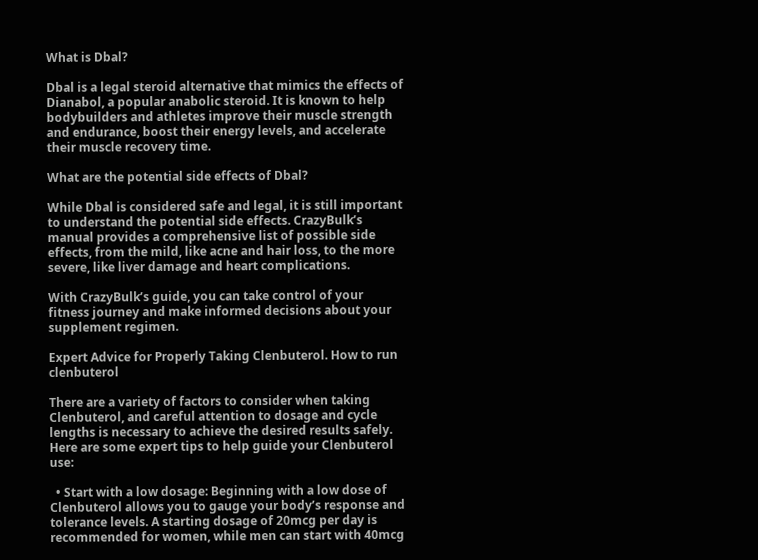What is Dbal?

Dbal is a legal steroid alternative that mimics the effects of Dianabol, a popular anabolic steroid. It is known to help bodybuilders and athletes improve their muscle strength and endurance, boost their energy levels, and accelerate their muscle recovery time.

What are the potential side effects of Dbal?

While Dbal is considered safe and legal, it is still important to understand the potential side effects. CrazyBulk’s manual provides a comprehensive list of possible side effects, from the mild, like acne and hair loss, to the more severe, like liver damage and heart complications.

With CrazyBulk’s guide, you can take control of your fitness journey and make informed decisions about your supplement regimen.

Expert Advice for Properly Taking Clenbuterol. How to run clenbuterol

There are a variety of factors to consider when taking Clenbuterol, and careful attention to dosage and cycle lengths is necessary to achieve the desired results safely. Here are some expert tips to help guide your Clenbuterol use:

  • Start with a low dosage: Beginning with a low dose of Clenbuterol allows you to gauge your body’s response and tolerance levels. A starting dosage of 20mcg per day is recommended for women, while men can start with 40mcg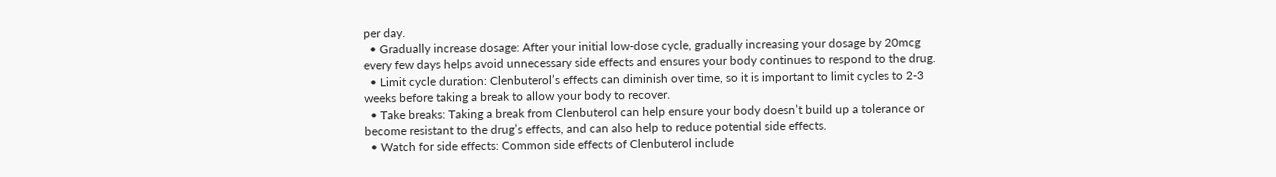per day.
  • Gradually increase dosage: After your initial low-dose cycle, gradually increasing your dosage by 20mcg every few days helps avoid unnecessary side effects and ensures your body continues to respond to the drug.
  • Limit cycle duration: Clenbuterol’s effects can diminish over time, so it is important to limit cycles to 2-3 weeks before taking a break to allow your body to recover.
  • Take breaks: Taking a break from Clenbuterol can help ensure your body doesn’t build up a tolerance or become resistant to the drug’s effects, and can also help to reduce potential side effects.
  • Watch for side effects: Common side effects of Clenbuterol include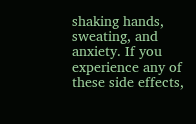shaking hands, sweating, and anxiety. If you experience any of these side effects,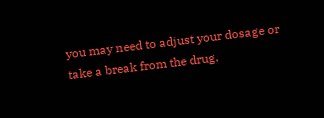you may need to adjust your dosage or take a break from the drug.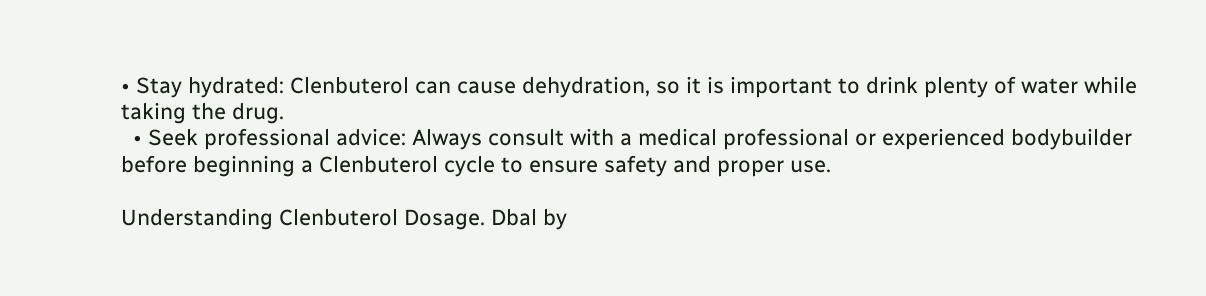• Stay hydrated: Clenbuterol can cause dehydration, so it is important to drink plenty of water while taking the drug.
  • Seek professional advice: Always consult with a medical professional or experienced bodybuilder before beginning a Clenbuterol cycle to ensure safety and proper use.

Understanding Clenbuterol Dosage. Dbal by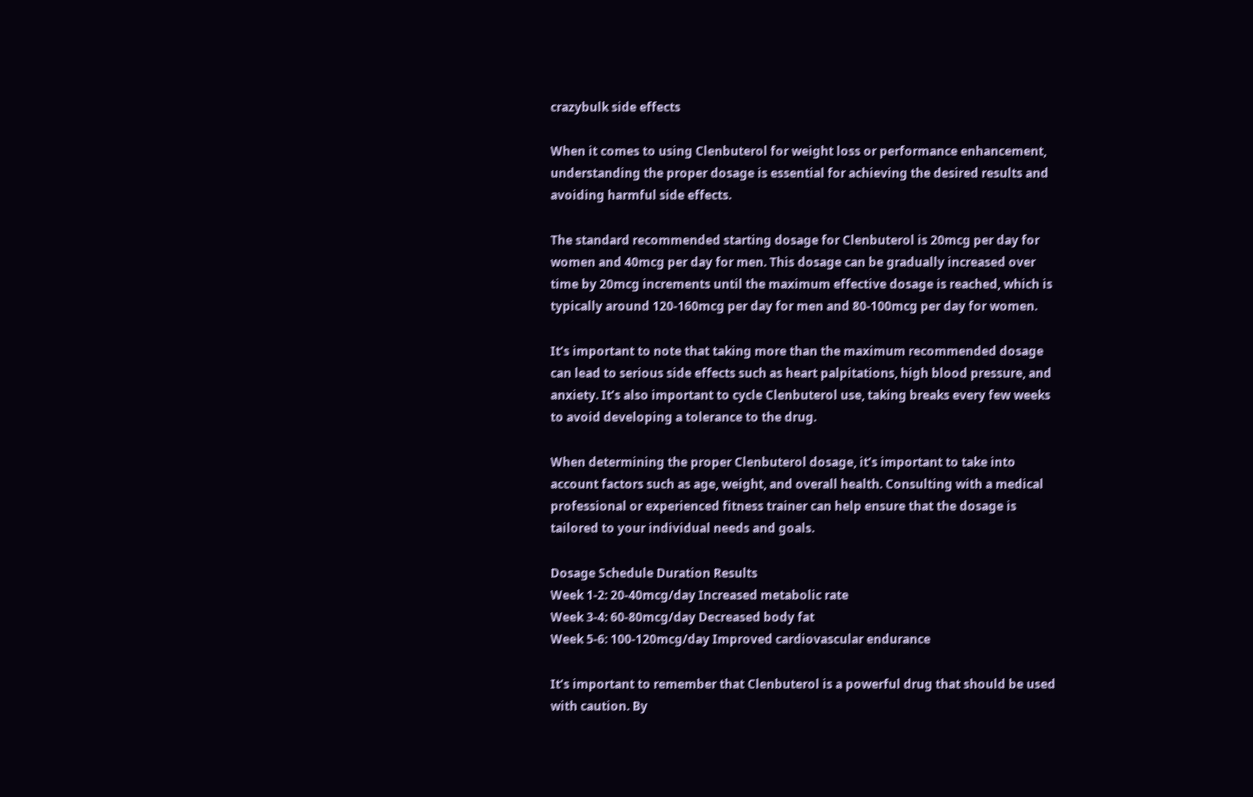crazybulk side effects

When it comes to using Clenbuterol for weight loss or performance enhancement, understanding the proper dosage is essential for achieving the desired results and avoiding harmful side effects.

The standard recommended starting dosage for Clenbuterol is 20mcg per day for women and 40mcg per day for men. This dosage can be gradually increased over time by 20mcg increments until the maximum effective dosage is reached, which is typically around 120-160mcg per day for men and 80-100mcg per day for women.

It’s important to note that taking more than the maximum recommended dosage can lead to serious side effects such as heart palpitations, high blood pressure, and anxiety. It’s also important to cycle Clenbuterol use, taking breaks every few weeks to avoid developing a tolerance to the drug.

When determining the proper Clenbuterol dosage, it’s important to take into account factors such as age, weight, and overall health. Consulting with a medical professional or experienced fitness trainer can help ensure that the dosage is tailored to your individual needs and goals.

Dosage Schedule Duration Results
Week 1-2: 20-40mcg/day Increased metabolic rate
Week 3-4: 60-80mcg/day Decreased body fat
Week 5-6: 100-120mcg/day Improved cardiovascular endurance

It’s important to remember that Clenbuterol is a powerful drug that should be used with caution. By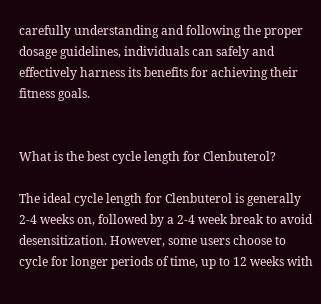carefully understanding and following the proper dosage guidelines, individuals can safely and effectively harness its benefits for achieving their fitness goals.


What is the best cycle length for Clenbuterol?

The ideal cycle length for Clenbuterol is generally 2-4 weeks on, followed by a 2-4 week break to avoid desensitization. However, some users choose to cycle for longer periods of time, up to 12 weeks with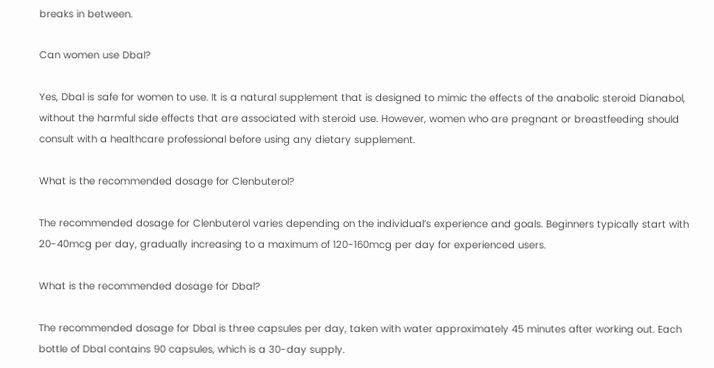breaks in between.

Can women use Dbal?

Yes, Dbal is safe for women to use. It is a natural supplement that is designed to mimic the effects of the anabolic steroid Dianabol, without the harmful side effects that are associated with steroid use. However, women who are pregnant or breastfeeding should consult with a healthcare professional before using any dietary supplement.

What is the recommended dosage for Clenbuterol?

The recommended dosage for Clenbuterol varies depending on the individual’s experience and goals. Beginners typically start with 20-40mcg per day, gradually increasing to a maximum of 120-160mcg per day for experienced users.

What is the recommended dosage for Dbal?

The recommended dosage for Dbal is three capsules per day, taken with water approximately 45 minutes after working out. Each bottle of Dbal contains 90 capsules, which is a 30-day supply.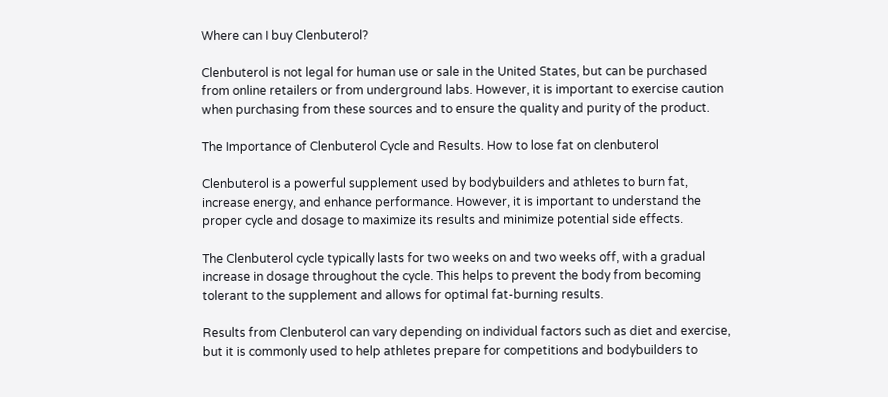Where can I buy Clenbuterol?

Clenbuterol is not legal for human use or sale in the United States, but can be purchased from online retailers or from underground labs. However, it is important to exercise caution when purchasing from these sources and to ensure the quality and purity of the product.

The Importance of Clenbuterol Cycle and Results. How to lose fat on clenbuterol

Clenbuterol is a powerful supplement used by bodybuilders and athletes to burn fat, increase energy, and enhance performance. However, it is important to understand the proper cycle and dosage to maximize its results and minimize potential side effects.

The Clenbuterol cycle typically lasts for two weeks on and two weeks off, with a gradual increase in dosage throughout the cycle. This helps to prevent the body from becoming tolerant to the supplement and allows for optimal fat-burning results.

Results from Clenbuterol can vary depending on individual factors such as diet and exercise, but it is commonly used to help athletes prepare for competitions and bodybuilders to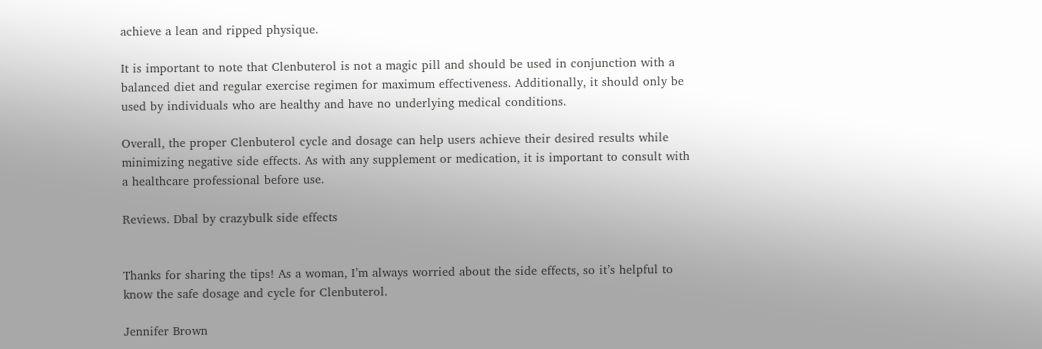achieve a lean and ripped physique.

It is important to note that Clenbuterol is not a magic pill and should be used in conjunction with a balanced diet and regular exercise regimen for maximum effectiveness. Additionally, it should only be used by individuals who are healthy and have no underlying medical conditions.

Overall, the proper Clenbuterol cycle and dosage can help users achieve their desired results while minimizing negative side effects. As with any supplement or medication, it is important to consult with a healthcare professional before use.

Reviews. Dbal by crazybulk side effects


Thanks for sharing the tips! As a woman, I’m always worried about the side effects, so it’s helpful to know the safe dosage and cycle for Clenbuterol.

Jennifer Brown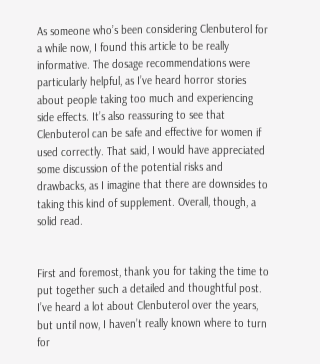As someone who’s been considering Clenbuterol for a while now, I found this article to be really informative. The dosage recommendations were particularly helpful, as I’ve heard horror stories about people taking too much and experiencing side effects. It’s also reassuring to see that Clenbuterol can be safe and effective for women if used correctly. That said, I would have appreciated some discussion of the potential risks and drawbacks, as I imagine that there are downsides to taking this kind of supplement. Overall, though, a solid read.


First and foremost, thank you for taking the time to put together such a detailed and thoughtful post. I’ve heard a lot about Clenbuterol over the years, but until now, I haven’t really known where to turn for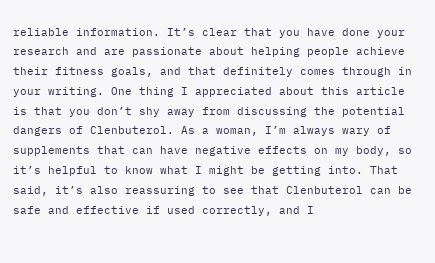reliable information. It’s clear that you have done your research and are passionate about helping people achieve their fitness goals, and that definitely comes through in your writing. One thing I appreciated about this article is that you don’t shy away from discussing the potential dangers of Clenbuterol. As a woman, I’m always wary of supplements that can have negative effects on my body, so it’s helpful to know what I might be getting into. That said, it’s also reassuring to see that Clenbuterol can be safe and effective if used correctly, and I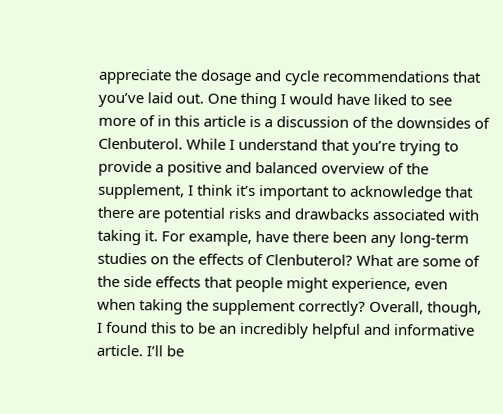appreciate the dosage and cycle recommendations that you’ve laid out. One thing I would have liked to see more of in this article is a discussion of the downsides of Clenbuterol. While I understand that you’re trying to provide a positive and balanced overview of the supplement, I think it’s important to acknowledge that there are potential risks and drawbacks associated with taking it. For example, have there been any long-term studies on the effects of Clenbuterol? What are some of the side effects that people might experience, even when taking the supplement correctly? Overall, though, I found this to be an incredibly helpful and informative article. I’ll be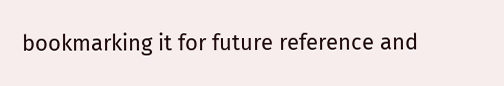bookmarking it for future reference and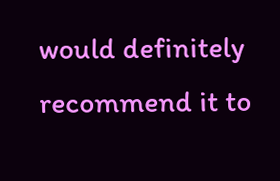would definitely recommend it to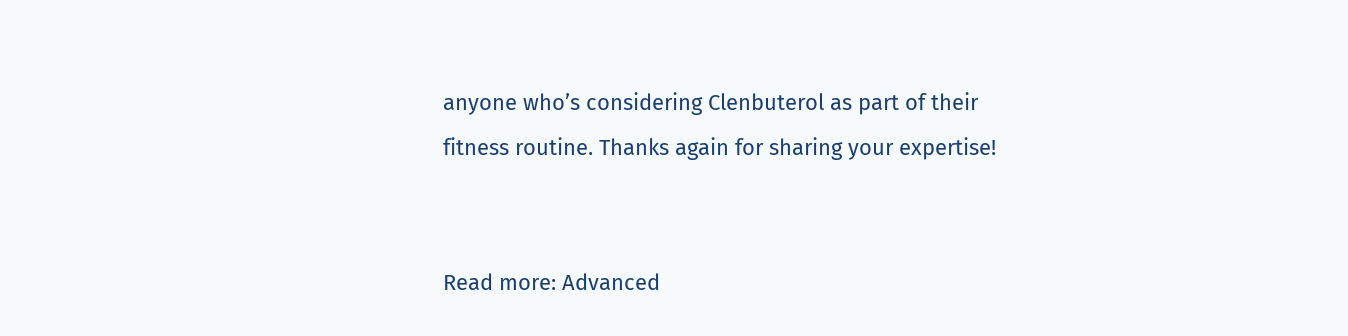anyone who’s considering Clenbuterol as part of their fitness routine. Thanks again for sharing your expertise!


Read more: Advanced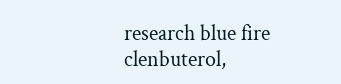research blue fire clenbuterol,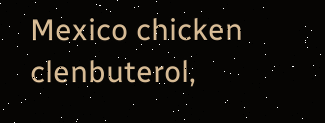Mexico chicken clenbuterol,